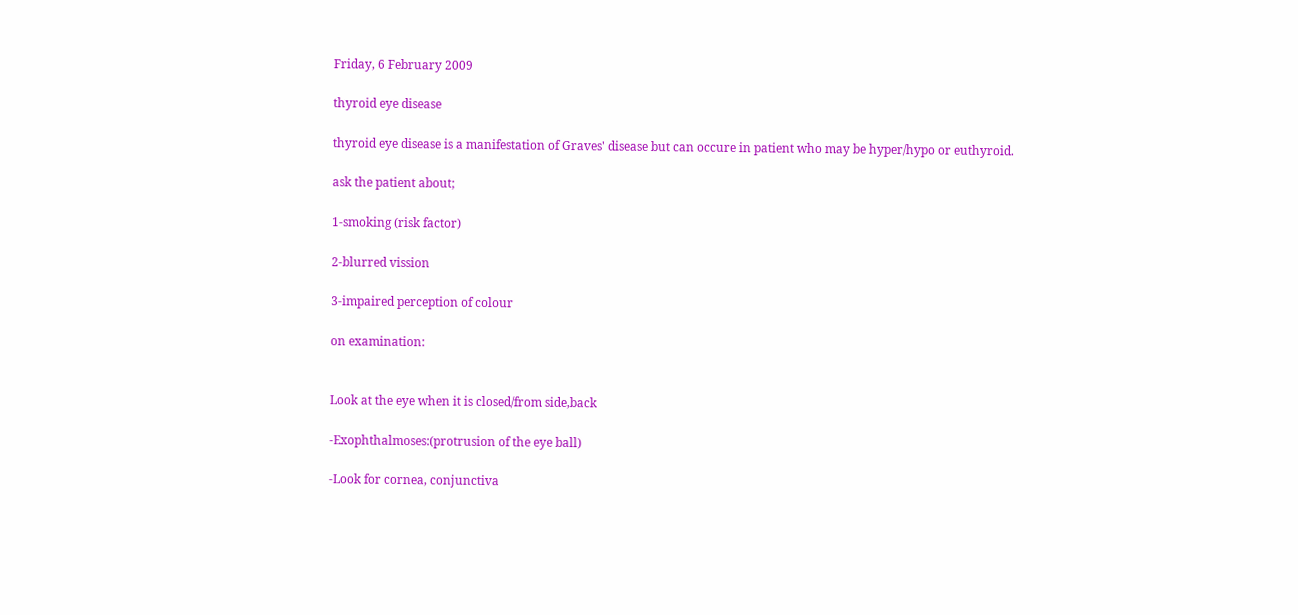Friday, 6 February 2009

thyroid eye disease

thyroid eye disease is a manifestation of Graves' disease but can occure in patient who may be hyper/hypo or euthyroid.

ask the patient about;

1-smoking (risk factor)

2-blurred vission

3-impaired perception of colour

on examination:


Look at the eye when it is closed/from side,back

-Exophthalmoses:(protrusion of the eye ball)

-Look for cornea, conjunctiva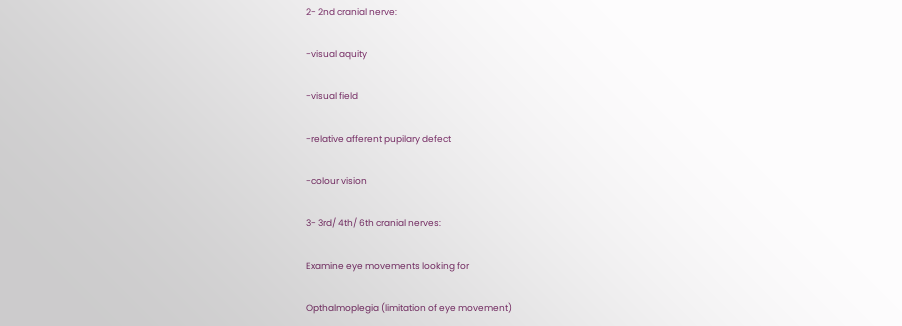2- 2nd cranial nerve:

-visual aquity

-visual field

-relative afferent pupilary defect

-colour vision

3- 3rd/ 4th/ 6th cranial nerves:

Examine eye movements looking for

Opthalmoplegia (limitation of eye movement)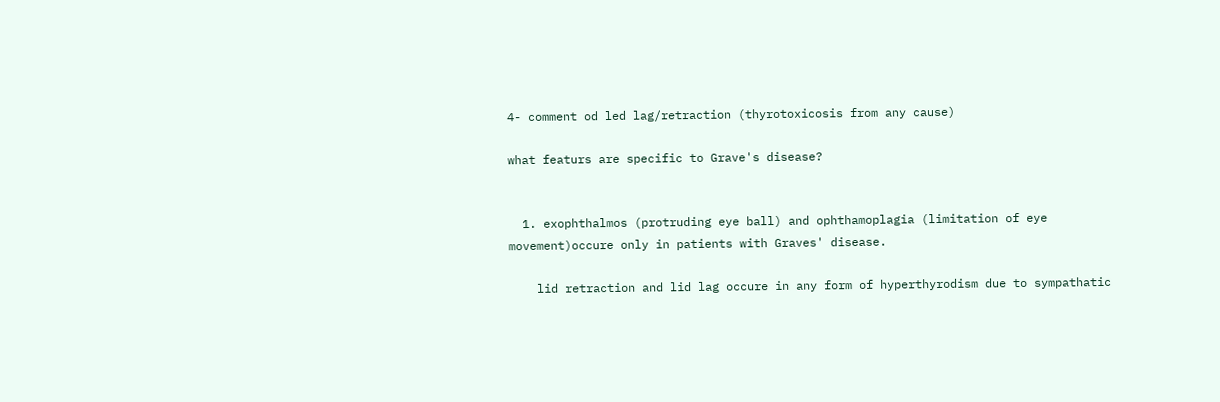4- comment od led lag/retraction (thyrotoxicosis from any cause)

what featurs are specific to Grave's disease?


  1. exophthalmos (protruding eye ball) and ophthamoplagia (limitation of eye movement)occure only in patients with Graves' disease.

    lid retraction and lid lag occure in any form of hyperthyrodism due to sympathatic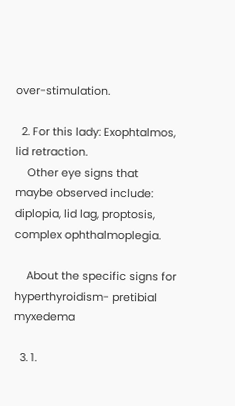over-stimulation.

  2. For this lady: Exophtalmos, lid retraction.
    Other eye signs that maybe observed include: diplopia, lid lag, proptosis, complex ophthalmoplegia.

    About the specific signs for hyperthyroidism- pretibial myxedema

  3. 1.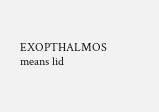EXOPTHALMOS means lid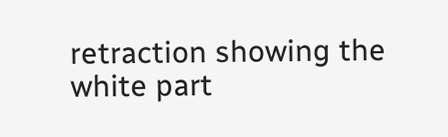retraction showing the white part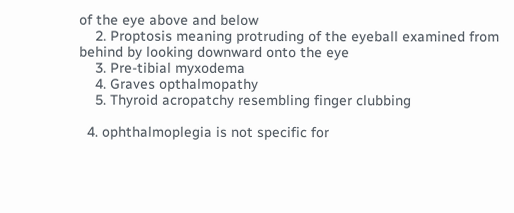of the eye above and below
    2. Proptosis meaning protruding of the eyeball examined from behind by looking downward onto the eye
    3. Pre-tibial myxodema
    4. Graves opthalmopathy
    5. Thyroid acropatchy resembling finger clubbing

  4. ophthalmoplegia is not specific for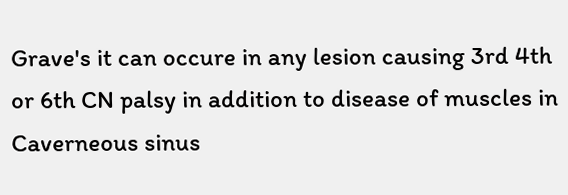Grave's it can occure in any lesion causing 3rd 4th or 6th CN palsy in addition to disease of muscles in Caverneous sinus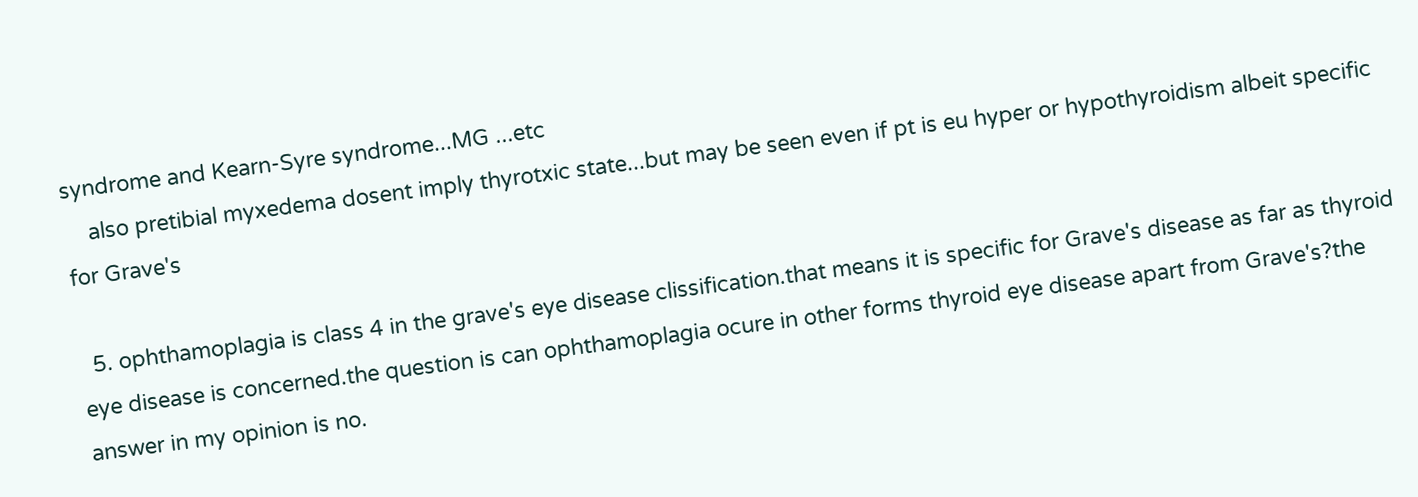syndrome and Kearn-Syre syndrome...MG ...etc
    also pretibial myxedema dosent imply thyrotxic state...but may be seen even if pt is eu hyper or hypothyroidism albeit specific for Grave's

  5. ophthamoplagia is class 4 in the grave's eye disease clissification.that means it is specific for Grave's disease as far as thyroid eye disease is concerned.the question is can ophthamoplagia ocure in other forms thyroid eye disease apart from Grave's?the answer in my opinion is no.